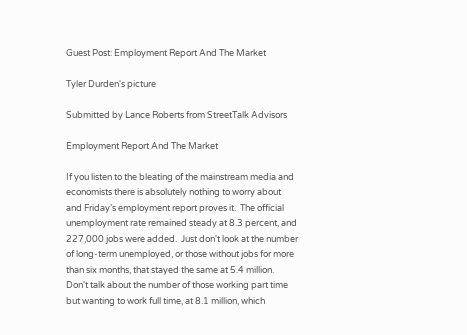Guest Post: Employment Report And The Market

Tyler Durden's picture

Submitted by Lance Roberts from StreetTalk Advisors

Employment Report And The Market

If you listen to the bleating of the mainstream media and economists there is absolutely nothing to worry about and Friday’s employment report proves it.  The official unemployment rate remained steady at 8.3 percent, and 227,000 jobs were added.  Just don't look at the number of long-term unemployed, or those without jobs for more than six months, that stayed the same at 5.4 million.  Don't talk about the number of those working part time but wanting to work full time, at 8.1 million, which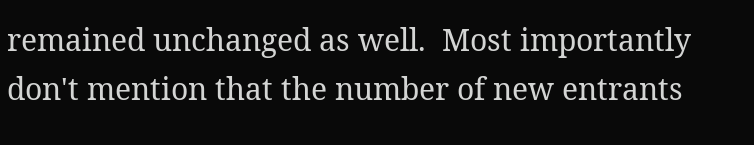remained unchanged as well.  Most importantly don't mention that the number of new entrants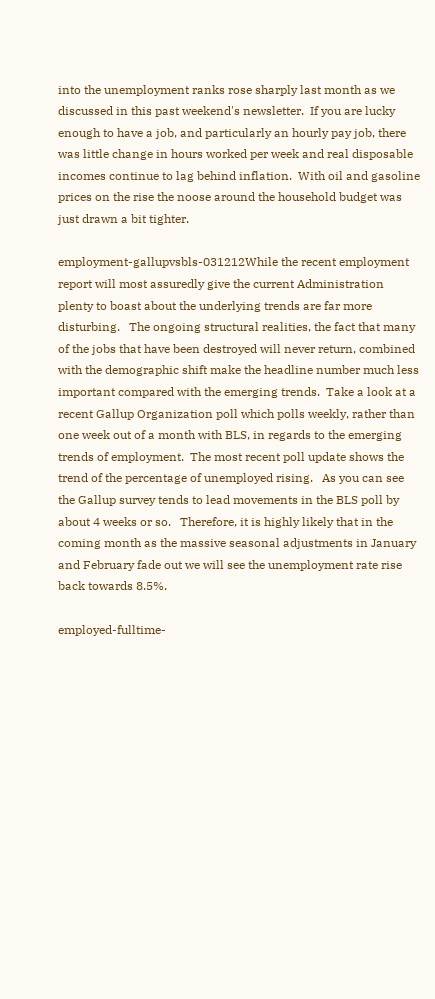into the unemployment ranks rose sharply last month as we discussed in this past weekend's newsletter.  If you are lucky enough to have a job, and particularly an hourly pay job, there was little change in hours worked per week and real disposable incomes continue to lag behind inflation.  With oil and gasoline prices on the rise the noose around the household budget was just drawn a bit tighter.

employment-gallupvsbls-031212While the recent employment report will most assuredly give the current Administration plenty to boast about the underlying trends are far more disturbing.   The ongoing structural realities, the fact that many of the jobs that have been destroyed will never return, combined with the demographic shift make the headline number much less important compared with the emerging trends.  Take a look at a recent Gallup Organization poll which polls weekly, rather than one week out of a month with BLS, in regards to the emerging trends of employment.  The most recent poll update shows the trend of the percentage of unemployed rising.   As you can see the Gallup survey tends to lead movements in the BLS poll by about 4 weeks or so.   Therefore, it is highly likely that in the coming month as the massive seasonal adjustments in January and February fade out we will see the unemployment rate rise back towards 8.5%.

employed-fulltime-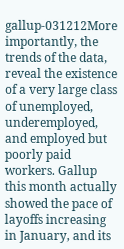gallup-031212More importantly, the trends of the data, reveal the existence of a very large class of unemployed, underemployed, and employed but poorly paid workers. Gallup this month actually showed the pace of layoffs increasing in January, and its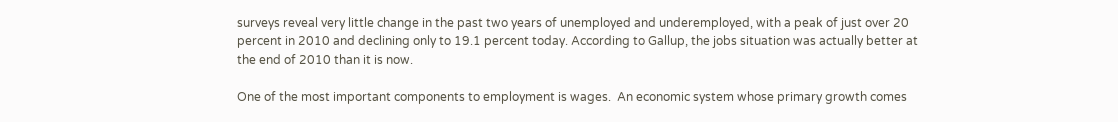surveys reveal very little change in the past two years of unemployed and underemployed, with a peak of just over 20 percent in 2010 and declining only to 19.1 percent today. According to Gallup, the jobs situation was actually better at the end of 2010 than it is now.

One of the most important components to employment is wages.  An economic system whose primary growth comes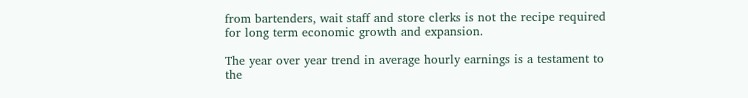from bartenders, wait staff and store clerks is not the recipe required for long term economic growth and expansion.

The year over year trend in average hourly earnings is a testament to the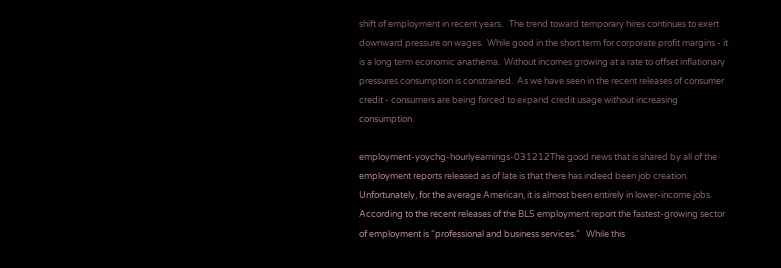shift of employment in recent years.   The trend toward temporary hires continues to exert downward pressure on wages.  While good in the short term for corporate profit margins - it is a long term economic anathema.  Without incomes growing at a rate to offset inflationary pressures consumption is constrained.  As we have seen in the recent releases of consumer credit - consumers are being forced to expand credit usage without increasing consumption.

employment-yoychg-hourlyearnings-031212The good news that is shared by all of the employment reports released as of late is that there has indeed been job creation.  Unfortunately, for the average American, it is almost been entirely in lower-income jobs. According to the recent releases of the BLS employment report the fastest-growing sector of employment is “professional and business services.”   While this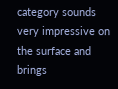category sounds very impressive on the surface and brings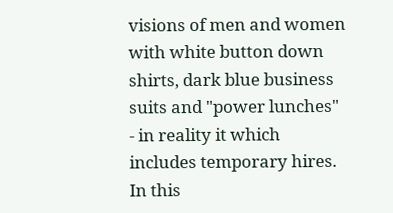visions of men and women with white button down shirts, dark blue business suits and "power lunches" - in reality it which includes temporary hires.  In this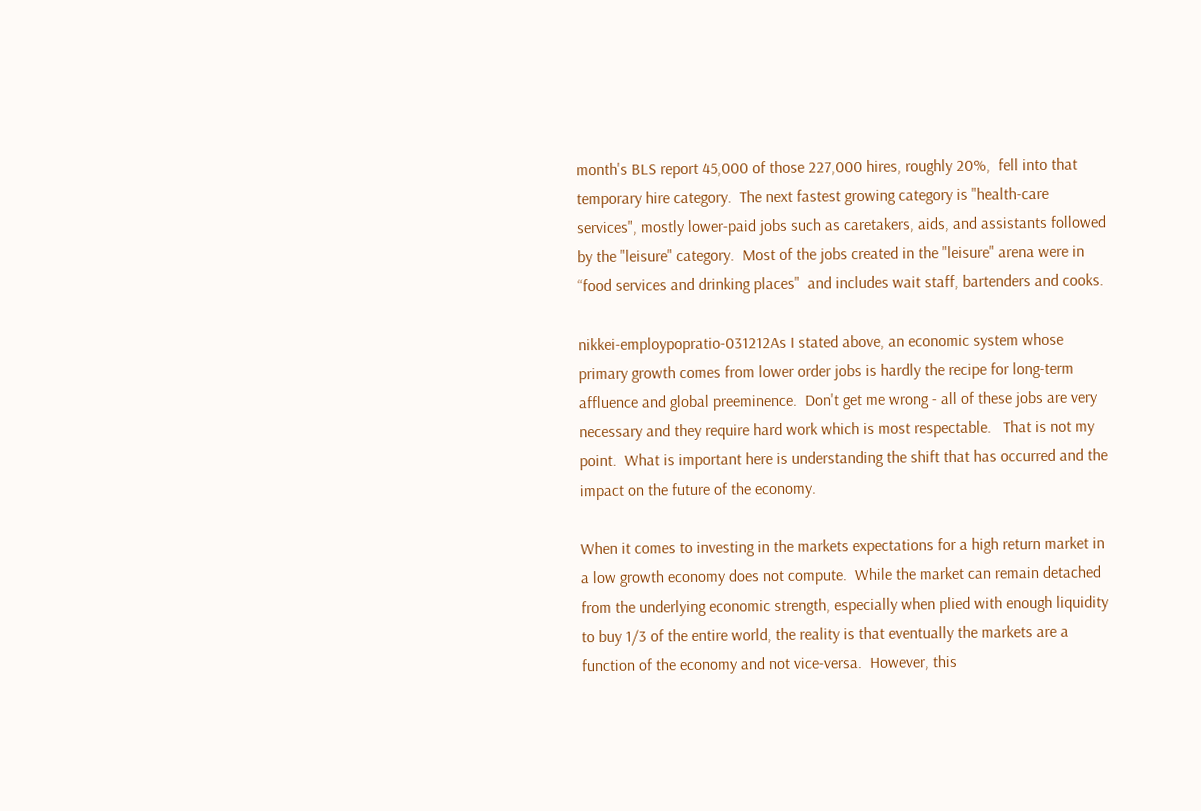month's BLS report 45,000 of those 227,000 hires, roughly 20%,  fell into that temporary hire category.  The next fastest growing category is "health-care services", mostly lower-paid jobs such as caretakers, aids, and assistants followed by the "leisure" category.  Most of the jobs created in the "leisure" arena were in “food services and drinking places"  and includes wait staff, bartenders and cooks.

nikkei-employpopratio-031212As I stated above, an economic system whose primary growth comes from lower order jobs is hardly the recipe for long-term affluence and global preeminence.  Don't get me wrong - all of these jobs are very necessary and they require hard work which is most respectable.   That is not my point.  What is important here is understanding the shift that has occurred and the impact on the future of the economy.

When it comes to investing in the markets expectations for a high return market in a low growth economy does not compute.  While the market can remain detached from the underlying economic strength, especially when plied with enough liquidity to buy 1/3 of the entire world, the reality is that eventually the markets are a function of the economy and not vice-versa.  However, this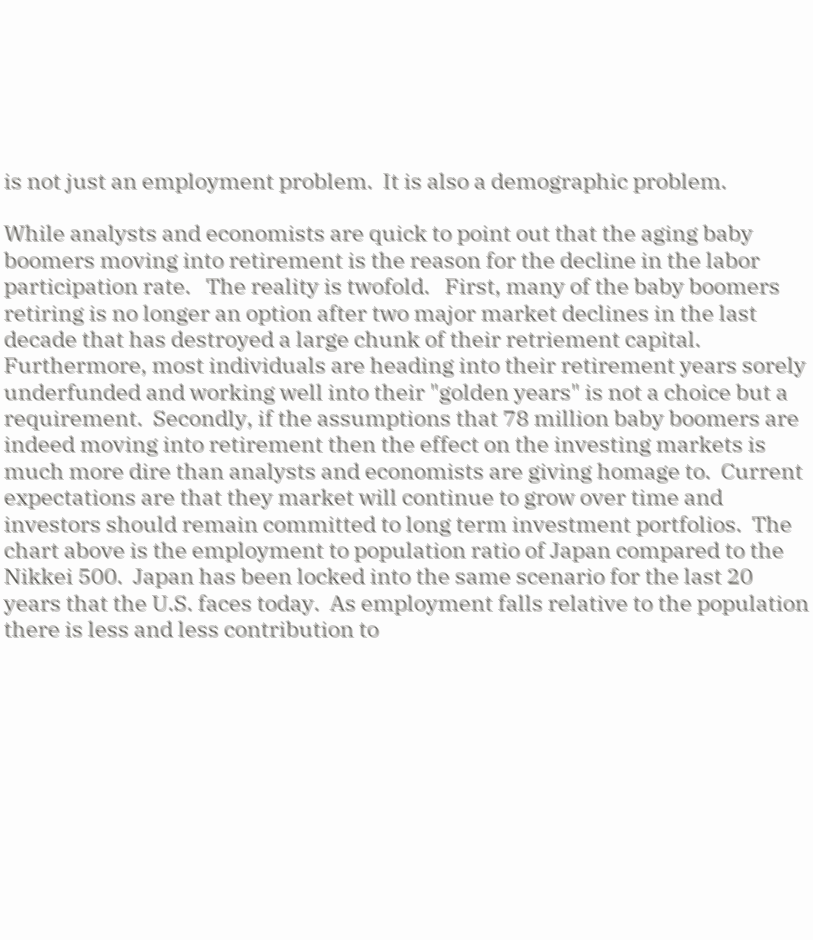is not just an employment problem.  It is also a demographic problem.

While analysts and economists are quick to point out that the aging baby boomers moving into retirement is the reason for the decline in the labor participation rate.   The reality is twofold.   First, many of the baby boomers retiring is no longer an option after two major market declines in the last decade that has destroyed a large chunk of their retriement capital.  Furthermore, most individuals are heading into their retirement years sorely underfunded and working well into their "golden years" is not a choice but a requirement.  Secondly, if the assumptions that 78 million baby boomers are indeed moving into retirement then the effect on the investing markets is much more dire than analysts and economists are giving homage to.  Current expectations are that they market will continue to grow over time and investors should remain committed to long term investment portfolios.  The chart above is the employment to population ratio of Japan compared to the Nikkei 500.  Japan has been locked into the same scenario for the last 20 years that the U.S. faces today.  As employment falls relative to the population there is less and less contribution to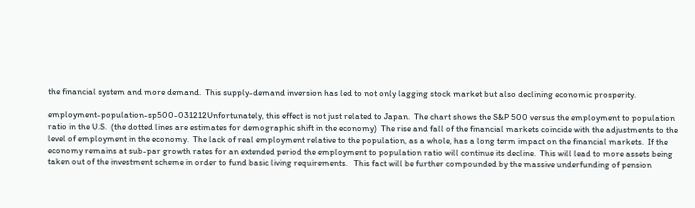the financial system and more demand.  This supply-demand inversion has led to not only lagging stock market but also declining economic prosperity.

employment-population-sp500-031212Unfortunately, this effect is not just related to Japan.  The chart shows the S&P 500 versus the employment to population ratio in the U.S.  (the dotted lines are estimates for demographic shift in the economy)  The rise and fall of the financial markets coincide with the adjustments to the level of employment in the economy.  The lack of real employment relative to the population, as a whole, has a long term impact on the financial markets.  If the economy remains at sub-par growth rates for an extended period the employment to population ratio will continue its decline.  This will lead to more assets being taken out of the investment scheme in order to fund basic living requirements.   This fact will be further compounded by the massive underfunding of pension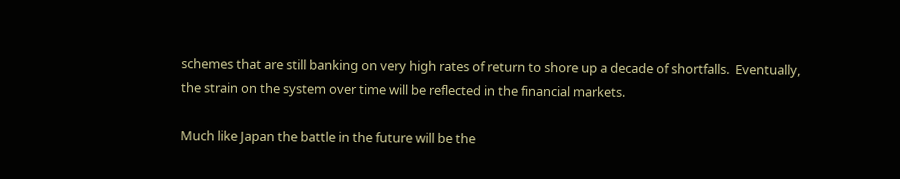schemes that are still banking on very high rates of return to shore up a decade of shortfalls.  Eventually, the strain on the system over time will be reflected in the financial markets.

Much like Japan the battle in the future will be the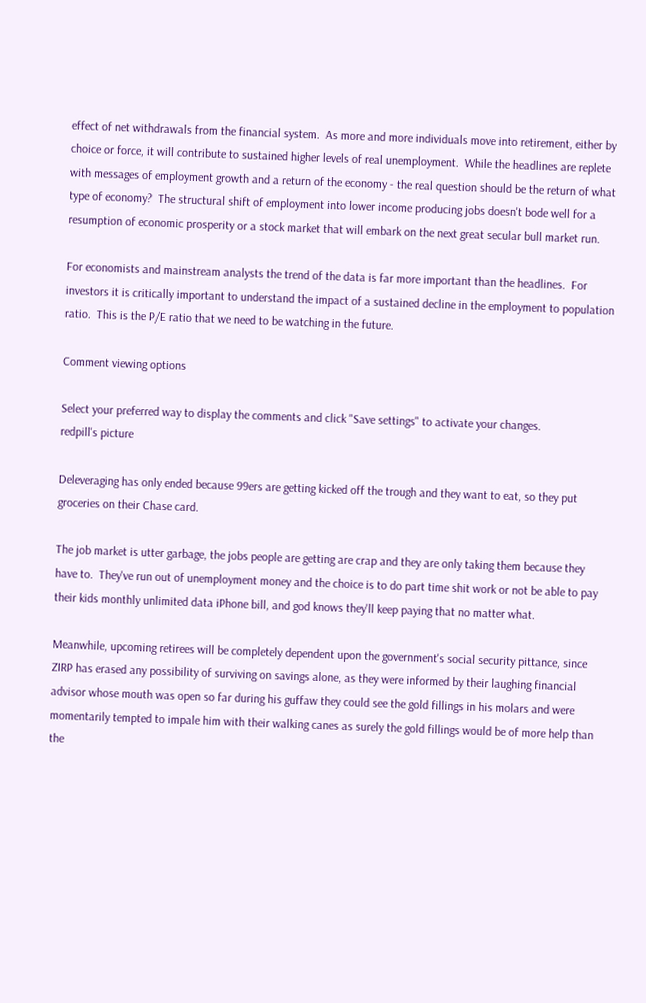effect of net withdrawals from the financial system.  As more and more individuals move into retirement, either by choice or force, it will contribute to sustained higher levels of real unemployment.  While the headlines are replete with messages of employment growth and a return of the economy - the real question should be the return of what type of economy?  The structural shift of employment into lower income producing jobs doesn't bode well for a resumption of economic prosperity or a stock market that will embark on the next great secular bull market run.

For economists and mainstream analysts the trend of the data is far more important than the headlines.  For investors it is critically important to understand the impact of a sustained decline in the employment to population ratio.  This is the P/E ratio that we need to be watching in the future.

Comment viewing options

Select your preferred way to display the comments and click "Save settings" to activate your changes.
redpill's picture

Deleveraging has only ended because 99ers are getting kicked off the trough and they want to eat, so they put groceries on their Chase card.

The job market is utter garbage, the jobs people are getting are crap and they are only taking them because they have to.  They've run out of unemployment money and the choice is to do part time shit work or not be able to pay their kids monthly unlimited data iPhone bill, and god knows they'll keep paying that no matter what.

Meanwhile, upcoming retirees will be completely dependent upon the government's social security pittance, since ZIRP has erased any possibility of surviving on savings alone, as they were informed by their laughing financial advisor whose mouth was open so far during his guffaw they could see the gold fillings in his molars and were momentarily tempted to impale him with their walking canes as surely the gold fillings would be of more help than the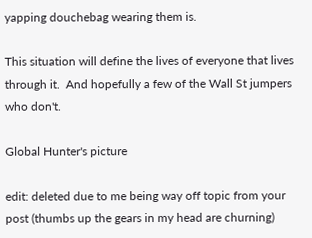yapping douchebag wearing them is.

This situation will define the lives of everyone that lives through it.  And hopefully a few of the Wall St jumpers who don't.

Global Hunter's picture

edit: deleted due to me being way off topic from your post (thumbs up the gears in my head are churning)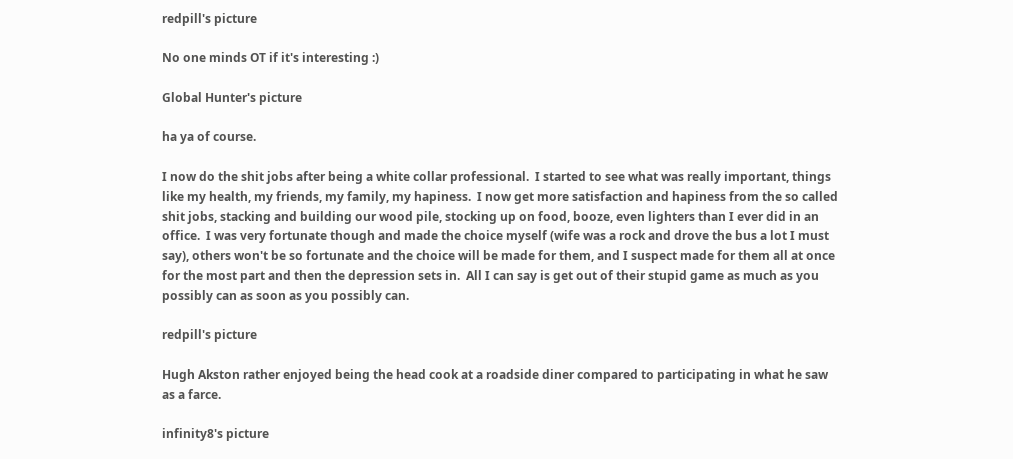redpill's picture

No one minds OT if it's interesting :)

Global Hunter's picture

ha ya of course.

I now do the shit jobs after being a white collar professional.  I started to see what was really important, things like my health, my friends, my family, my hapiness.  I now get more satisfaction and hapiness from the so called shit jobs, stacking and building our wood pile, stocking up on food, booze, even lighters than I ever did in an office.  I was very fortunate though and made the choice myself (wife was a rock and drove the bus a lot I must say), others won't be so fortunate and the choice will be made for them, and I suspect made for them all at once for the most part and then the depression sets in.  All I can say is get out of their stupid game as much as you possibly can as soon as you possibly can.

redpill's picture

Hugh Akston rather enjoyed being the head cook at a roadside diner compared to participating in what he saw as a farce.

infinity8's picture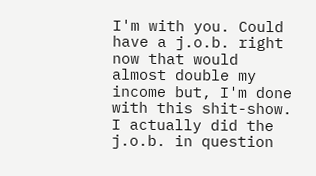I'm with you. Could have a j.o.b. right now that would almost double my income but, I'm done with this shit-show. I actually did the j.o.b. in question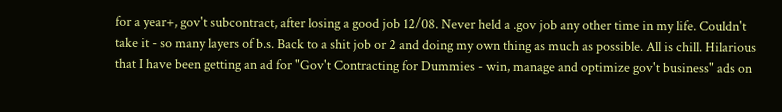for a year+, gov't subcontract, after losing a good job 12/08. Never held a .gov job any other time in my life. Couldn't take it - so many layers of b.s. Back to a shit job or 2 and doing my own thing as much as possible. All is chill. Hilarious that I have been getting an ad for "Gov't Contracting for Dummies - win, manage and optimize gov't business" ads on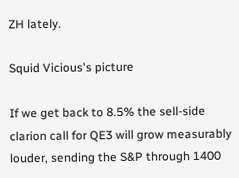ZH lately.

Squid Vicious's picture

If we get back to 8.5% the sell-side clarion call for QE3 will grow measurably louder, sending the S&P through 1400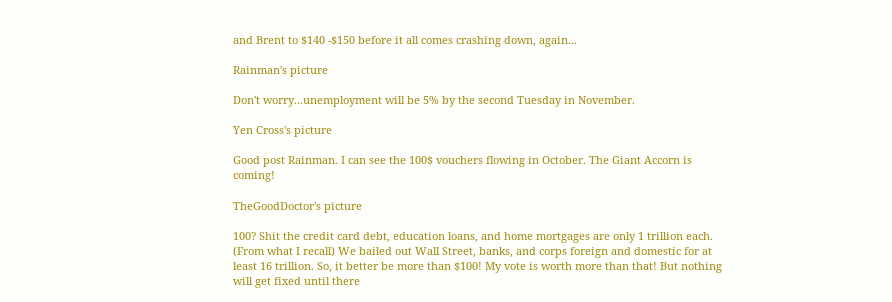and Brent to $140 -$150 before it all comes crashing down, again...

Rainman's picture

Don't worry...unemployment will be 5% by the second Tuesday in November.

Yen Cross's picture

Good post Rainman. I can see the 100$ vouchers flowing in October. The Giant Accorn is coming!

TheGoodDoctor's picture

100? Shit the credit card debt, education loans, and home mortgages are only 1 trillion each. (From what I recall) We bailed out Wall Street, banks, and corps foreign and domestic for at least 16 trillion. So, it better be more than $100! My vote is worth more than that! But nothing will get fixed until there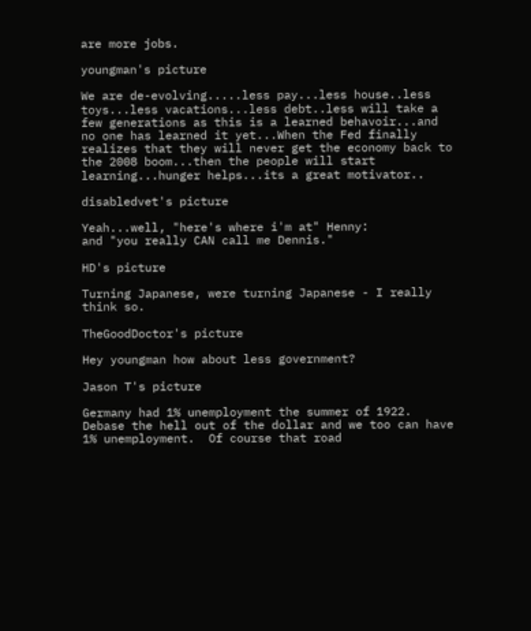are more jobs.

youngman's picture

We are de-evolving.....less pay...less house..less toys...less vacations...less debt..less will take a few generations as this is a learned behavoir...and no one has learned it yet...When the Fed finally realizes that they will never get the economy back to the 2008 boom...then the people will start learning...hunger helps...its a great motivator..

disabledvet's picture

Yeah...well, "here's where i'm at" Henny:
and "you really CAN call me Dennis."

HD's picture

Turning Japanese, were turning Japanese - I really think so.

TheGoodDoctor's picture

Hey youngman how about less government?

Jason T's picture

Germany had 1% unemployment the summer of 1922.  Debase the hell out of the dollar and we too can have 1% unemployment.  Of course that road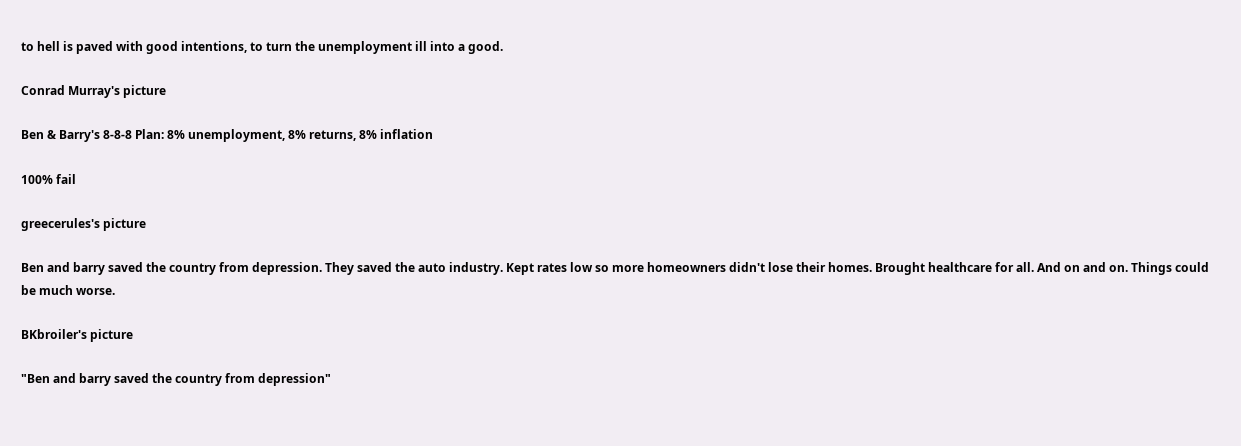to hell is paved with good intentions, to turn the unemployment ill into a good.

Conrad Murray's picture

Ben & Barry's 8-8-8 Plan: 8% unemployment, 8% returns, 8% inflation

100% fail

greecerules's picture

Ben and barry saved the country from depression. They saved the auto industry. Kept rates low so more homeowners didn't lose their homes. Brought healthcare for all. And on and on. Things could be much worse.

BKbroiler's picture

"Ben and barry saved the country from depression"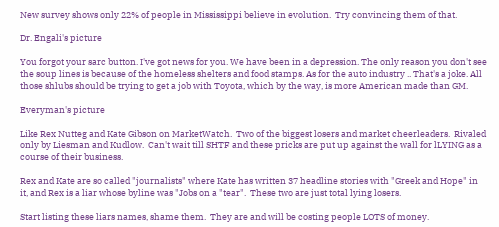New survey shows only 22% of people in Mississippi believe in evolution.  Try convincing them of that.

Dr. Engali's picture

You forgot your sarc button. I've got news for you. We have been in a depression. The only reason you don't see the soup lines is because of the homeless shelters and food stamps. As for the auto industry .. That's a joke. All those shlubs should be trying to get a job with Toyota, which by the way, is more American made than GM.

Everyman's picture

Like Rex Nutteg and Kate Gibson on MarketWatch.  Two of the biggest losers and market cheerleaders.  Rivaled only by Liesman and Kudlow.  Can't wait till SHTF and these pricks are put up against the wall for lLYING as a course of their business.

Rex and Kate are so called "journalists" where Kate has written 37 headline stories with "Greek and Hope" in it, and Rex is a liar whose byline was "Jobs on a "tear".  These two are just total lying losers.

Start listing these liars names, shame them.  They are and will be costing people LOTS of money.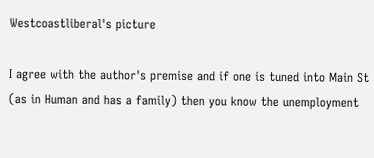Westcoastliberal's picture

I agree with the author's premise and if one is tuned into Main St (as in Human and has a family) then you know the unemployment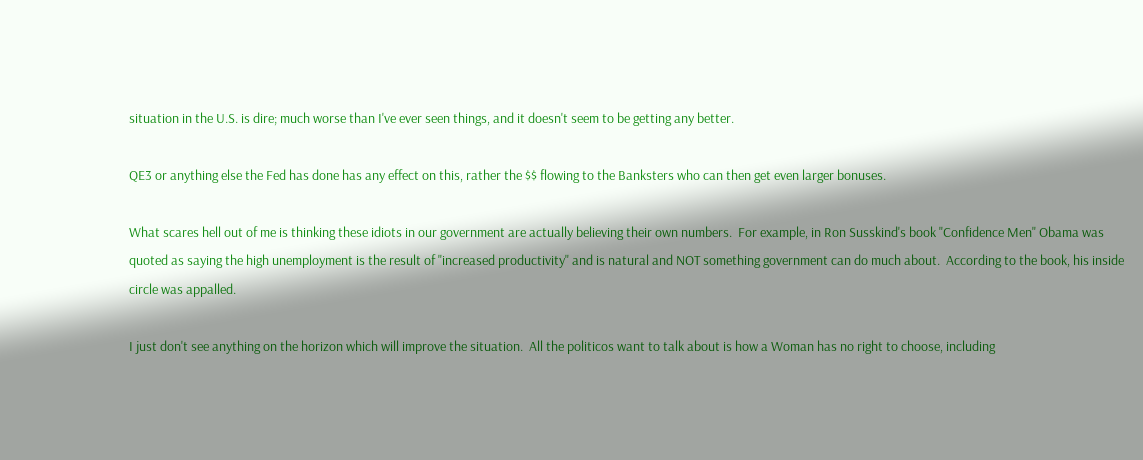situation in the U.S. is dire; much worse than I've ever seen things, and it doesn't seem to be getting any better.

QE3 or anything else the Fed has done has any effect on this, rather the $$ flowing to the Banksters who can then get even larger bonuses.

What scares hell out of me is thinking these idiots in our government are actually believing their own numbers.  For example, in Ron Susskind's book "Confidence Men" Obama was quoted as saying the high unemployment is the result of "increased productivity" and is natural and NOT something government can do much about.  According to the book, his inside circle was appalled.

I just don't see anything on the horizon which will improve the situation.  All the politicos want to talk about is how a Woman has no right to choose, including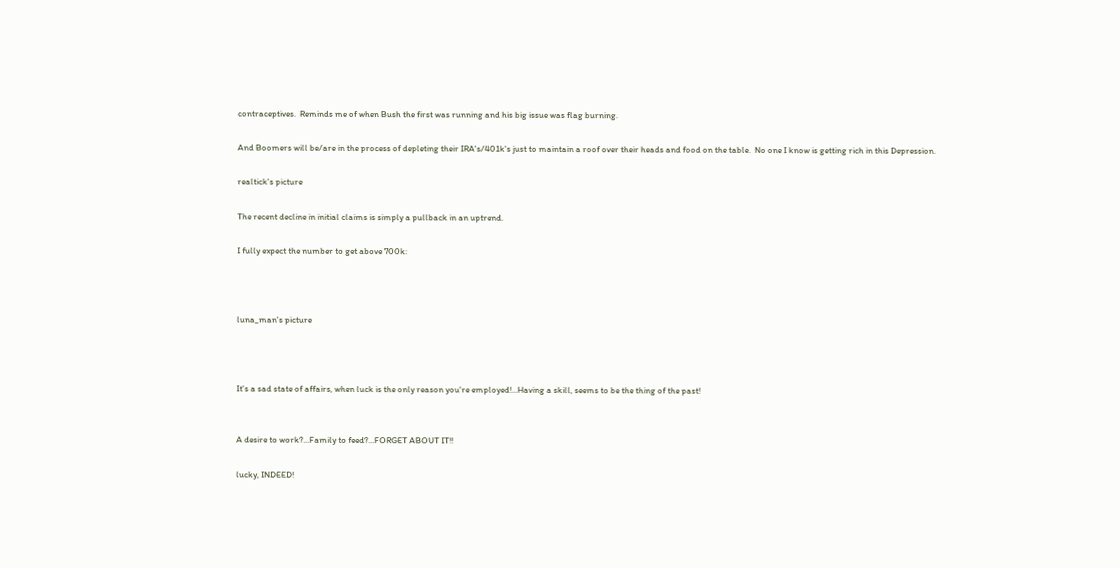contraceptives.  Reminds me of when Bush the first was running and his big issue was flag burning.

And Boomers will be/are in the process of depleting their IRA's/401k's just to maintain a roof over their heads and food on the table.  No one I know is getting rich in this Depression.

realtick's picture

The recent decline in initial claims is simply a pullback in an uptrend.

I fully expect the number to get above 700k:



luna_man's picture



It's a sad state of affairs, when luck is the only reason you're employed!...Having a skill, seems to be the thing of the past!


A desire to work?...Family to feed?...FORGET ABOUT IT!!

lucky, INDEED!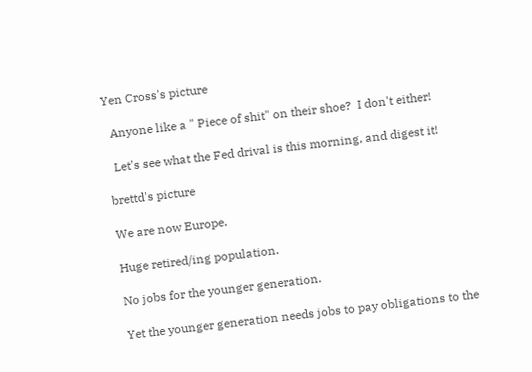Yen Cross's picture

  Anyone like a " Piece of shit" on their shoe?  I don't either!

  Let's see what the Fed drival is this morning, and digest it!

brettd's picture

We are now Europe.

Huge retired/ing population.

No jobs for the younger generation.

Yet the younger generation needs jobs to pay obligations to the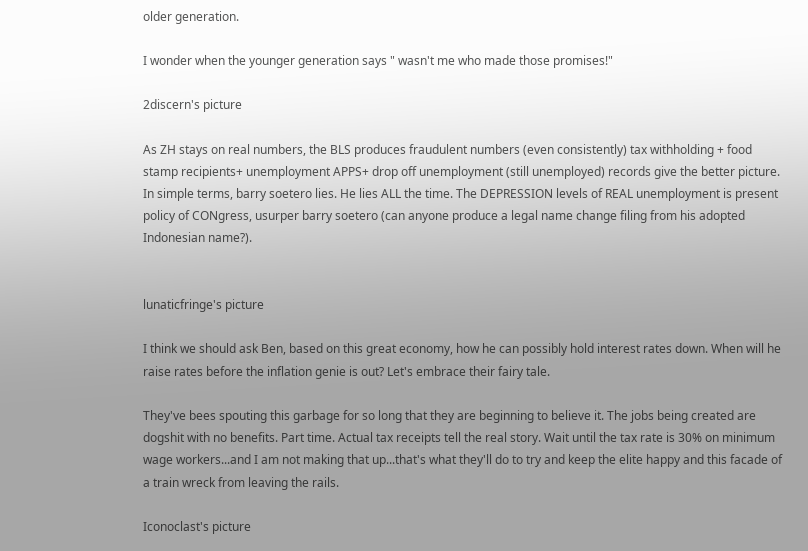older generation.

I wonder when the younger generation says " wasn't me who made those promises!"

2discern's picture

As ZH stays on real numbers, the BLS produces fraudulent numbers (even consistently) tax withholding + food stamp recipients+ unemployment APPS+ drop off unemployment (still unemployed) records give the better picture. In simple terms, barry soetero lies. He lies ALL the time. The DEPRESSION levels of REAL unemployment is present policy of CONgress, usurper barry soetero (can anyone produce a legal name change filing from his adopted Indonesian name?).


lunaticfringe's picture

I think we should ask Ben, based on this great economy, how he can possibly hold interest rates down. When will he raise rates before the inflation genie is out? Let's embrace their fairy tale.

They've bees spouting this garbage for so long that they are beginning to believe it. The jobs being created are dogshit with no benefits. Part time. Actual tax receipts tell the real story. Wait until the tax rate is 30% on minimum wage workers...and I am not making that up...that's what they'll do to try and keep the elite happy and this facade of a train wreck from leaving the rails.

Iconoclast's picture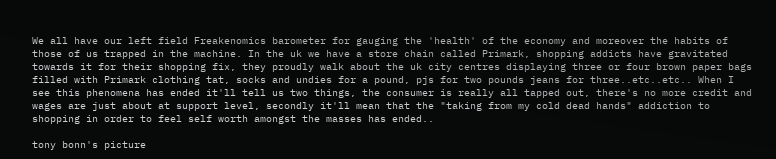We all have our left field Freakenomics barometer for gauging the 'health' of the economy and moreover the habits of those of us trapped in the machine. In the uk we have a store chain called Primark, shopping addicts have gravitated towards it for their shopping fix, they proudly walk about the uk city centres displaying three or four brown paper bags filled with Primark clothing tat, socks and undies for a pound, pjs for two pounds jeans for three..etc..etc.. When I see this phenomena has ended it'll tell us two things, the consumer is really all tapped out, there's no more credit and wages are just about at support level, secondly it'll mean that the "taking from my cold dead hands" addiction to shopping in order to feel self worth amongst the masses has ended..

tony bonn's picture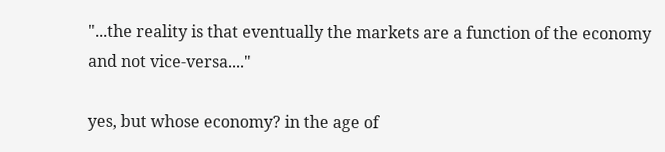"...the reality is that eventually the markets are a function of the economy and not vice-versa...."

yes, but whose economy? in the age of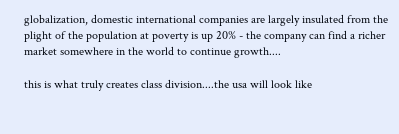globalization, domestic international companies are largely insulated from the plight of the population at poverty is up 20% - the company can find a richer market somewhere in the world to continue growth....

this is what truly creates class division....the usa will look like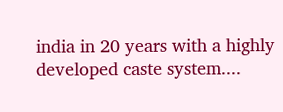india in 20 years with a highly developed caste system....